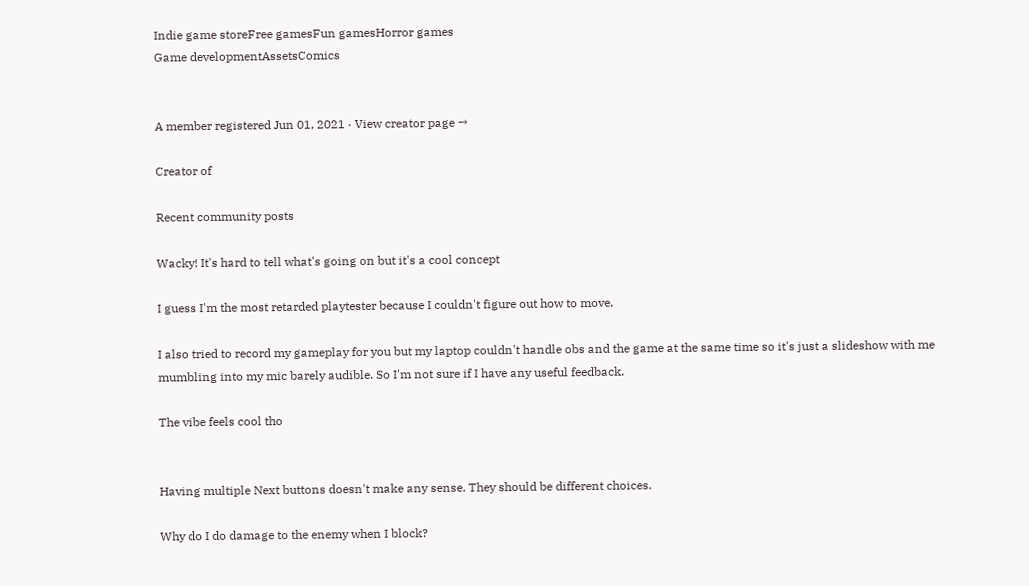Indie game storeFree gamesFun gamesHorror games
Game developmentAssetsComics


A member registered Jun 01, 2021 · View creator page →

Creator of

Recent community posts

Wacky! It's hard to tell what's going on but it's a cool concept

I guess I'm the most retarded playtester because I couldn't figure out how to move.

I also tried to record my gameplay for you but my laptop couldn't handle obs and the game at the same time so it's just a slideshow with me mumbling into my mic barely audible. So I'm not sure if I have any useful feedback.

The vibe feels cool tho


Having multiple Next buttons doesn't make any sense. They should be different choices.

Why do I do damage to the enemy when I block?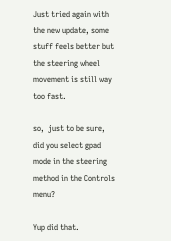Just tried again with the new update, some stuff feels better but the steering wheel movement is still way too fast.

so,  just to be sure, did you select gpad mode in the steering method in the Controls menu?

Yup did that.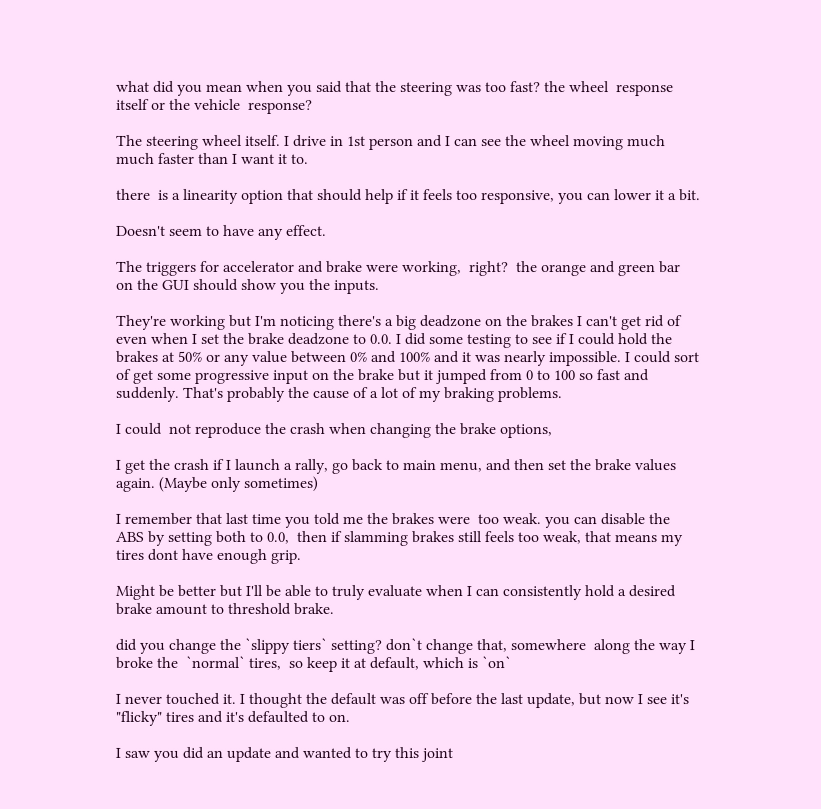what did you mean when you said that the steering was too fast? the wheel  response itself or the vehicle  response?

The steering wheel itself. I drive in 1st person and I can see the wheel moving much much faster than I want it to.

there  is a linearity option that should help if it feels too responsive, you can lower it a bit.

Doesn't seem to have any effect.

The triggers for accelerator and brake were working,  right?  the orange and green bar on the GUI should show you the inputs.

They're working but I'm noticing there's a big deadzone on the brakes I can't get rid of even when I set the brake deadzone to 0.0. I did some testing to see if I could hold the brakes at 50% or any value between 0% and 100% and it was nearly impossible. I could sort of get some progressive input on the brake but it jumped from 0 to 100 so fast and suddenly. That's probably the cause of a lot of my braking problems.

I could  not reproduce the crash when changing the brake options,

I get the crash if I launch a rally, go back to main menu, and then set the brake values again. (Maybe only sometimes)

I remember that last time you told me the brakes were  too weak. you can disable the ABS by setting both to 0.0,  then if slamming brakes still feels too weak, that means my tires dont have enough grip.

Might be better but I'll be able to truly evaluate when I can consistently hold a desired brake amount to threshold brake.

did you change the `slippy tiers` setting? don`t change that, somewhere  along the way I broke the  `normal` tires,  so keep it at default, which is `on`

I never touched it. I thought the default was off before the last update, but now I see it's "flicky" tires and it's defaulted to on.

I saw you did an update and wanted to try this joint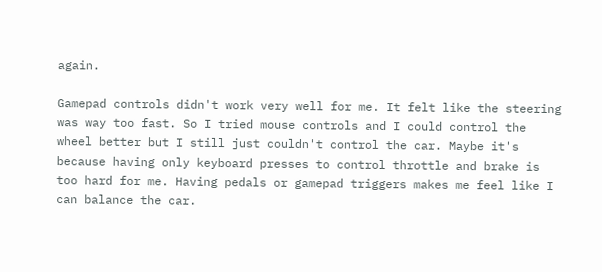again.

Gamepad controls didn't work very well for me. It felt like the steering was way too fast. So I tried mouse controls and I could control the wheel better but I still just couldn't control the car. Maybe it's because having only keyboard presses to control throttle and brake is too hard for me. Having pedals or gamepad triggers makes me feel like I can balance the car.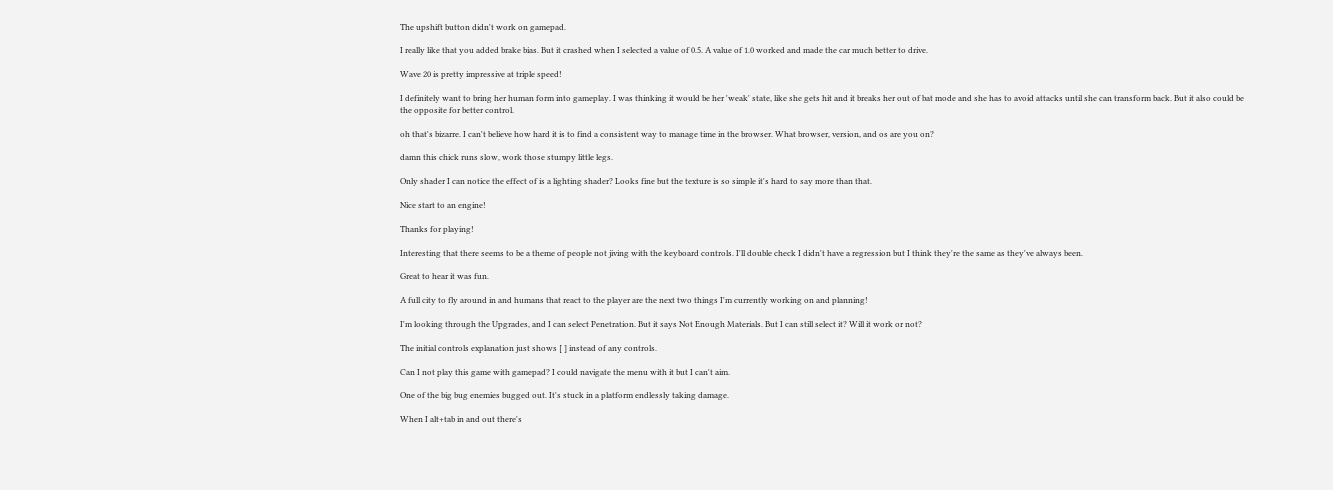The upshift button didn't work on gamepad.

I really like that you added brake bias. But it crashed when I selected a value of 0.5. A value of 1.0 worked and made the car much better to drive.

Wave 20 is pretty impressive at triple speed!

I definitely want to bring her human form into gameplay. I was thinking it would be her 'weak' state, like she gets hit and it breaks her out of bat mode and she has to avoid attacks until she can transform back. But it also could be the opposite for better control.

oh that's bizarre. I can't believe how hard it is to find a consistent way to manage time in the browser. What browser, version, and os are you on?

damn this chick runs slow, work those stumpy little legs.

Only shader I can notice the effect of is a lighting shader? Looks fine but the texture is so simple it's hard to say more than that.

Nice start to an engine!

Thanks for playing!

Interesting that there seems to be a theme of people not jiving with the keyboard controls. I'll double check I didn't have a regression but I think they're the same as they've always been.

Great to hear it was fun.

A full city to fly around in and humans that react to the player are the next two things I'm currently working on and planning!

I'm looking through the Upgrades, and I can select Penetration. But it says Not Enough Materials. But I can still select it? Will it work or not?

The initial controls explanation just shows [ ] instead of any controls.

Can I not play this game with gamepad? I could navigate the menu with it but I can't aim.

One of the big bug enemies bugged out. It's stuck in a platform endlessly taking damage.

When I alt+tab in and out there's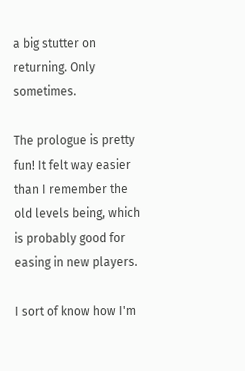a big stutter on returning. Only sometimes.

The prologue is pretty fun! It felt way easier than I remember the old levels being, which is probably good for easing in new players.

I sort of know how I'm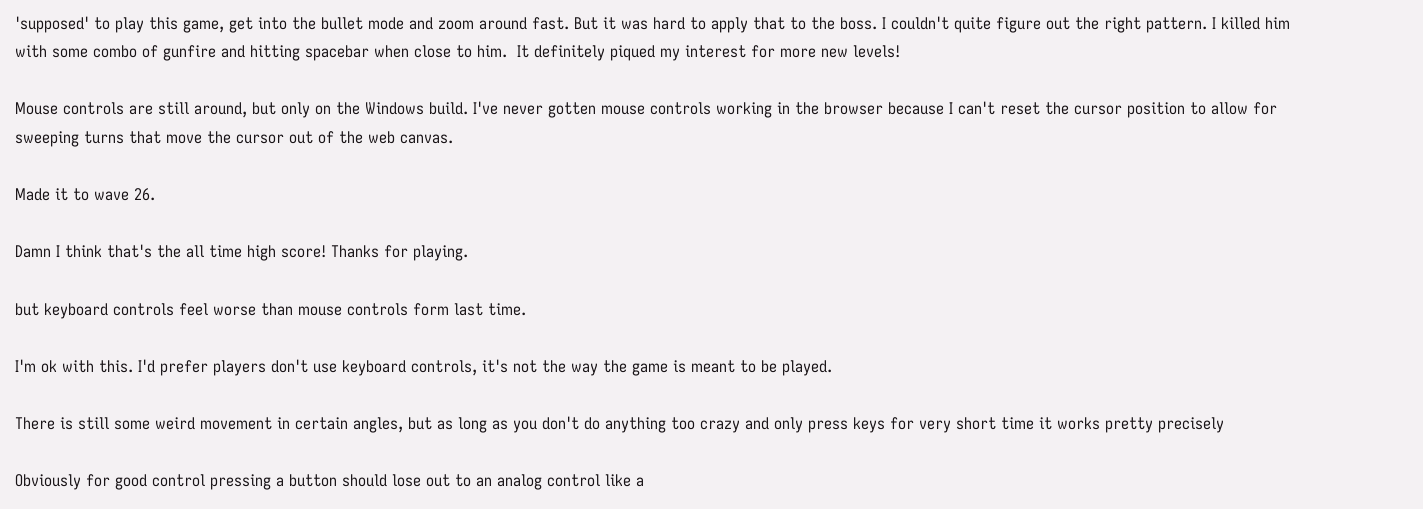'supposed' to play this game, get into the bullet mode and zoom around fast. But it was hard to apply that to the boss. I couldn't quite figure out the right pattern. I killed him with some combo of gunfire and hitting spacebar when close to him.  It definitely piqued my interest for more new levels!

Mouse controls are still around, but only on the Windows build. I've never gotten mouse controls working in the browser because I can't reset the cursor position to allow for sweeping turns that move the cursor out of the web canvas.

Made it to wave 26.

Damn I think that's the all time high score! Thanks for playing.

but keyboard controls feel worse than mouse controls form last time.

I'm ok with this. I'd prefer players don't use keyboard controls, it's not the way the game is meant to be played.

There is still some weird movement in certain angles, but as long as you don't do anything too crazy and only press keys for very short time it works pretty precisely

Obviously for good control pressing a button should lose out to an analog control like a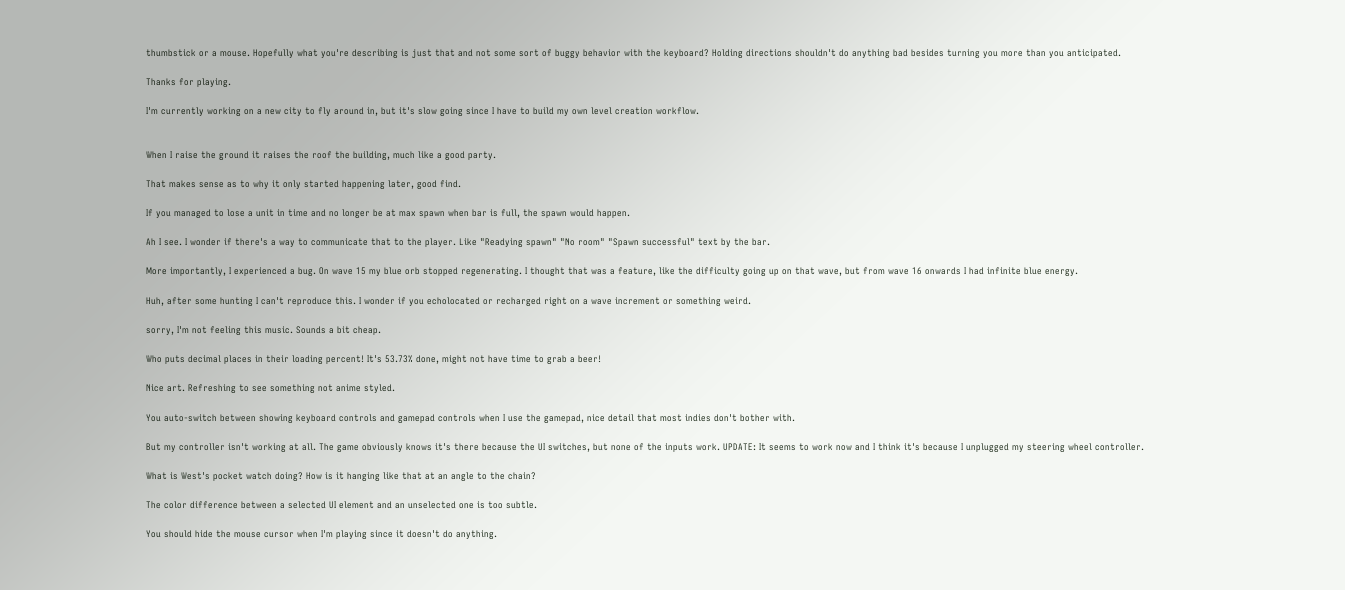thumbstick or a mouse. Hopefully what you're describing is just that and not some sort of buggy behavior with the keyboard? Holding directions shouldn't do anything bad besides turning you more than you anticipated.

Thanks for playing.

I'm currently working on a new city to fly around in, but it's slow going since I have to build my own level creation workflow.


When I raise the ground it raises the roof the building, much like a good party.

That makes sense as to why it only started happening later, good find.

If you managed to lose a unit in time and no longer be at max spawn when bar is full, the spawn would happen.

Ah I see. I wonder if there's a way to communicate that to the player. Like "Readying spawn" "No room" "Spawn successful" text by the bar.

More importantly, I experienced a bug. On wave 15 my blue orb stopped regenerating. I thought that was a feature, like the difficulty going up on that wave, but from wave 16 onwards I had infinite blue energy.

Huh, after some hunting I can't reproduce this. I wonder if you echolocated or recharged right on a wave increment or something weird.

sorry, I'm not feeling this music. Sounds a bit cheap.

Who puts decimal places in their loading percent! It's 53.73% done, might not have time to grab a beer!

Nice art. Refreshing to see something not anime styled.

You auto-switch between showing keyboard controls and gamepad controls when I use the gamepad, nice detail that most indies don't bother with.

But my controller isn't working at all. The game obviously knows it's there because the UI switches, but none of the inputs work. UPDATE: It seems to work now and I think it's because I unplugged my steering wheel controller.

What is West's pocket watch doing? How is it hanging like that at an angle to the chain?

The color difference between a selected UI element and an unselected one is too subtle.

You should hide the mouse cursor when I'm playing since it doesn't do anything.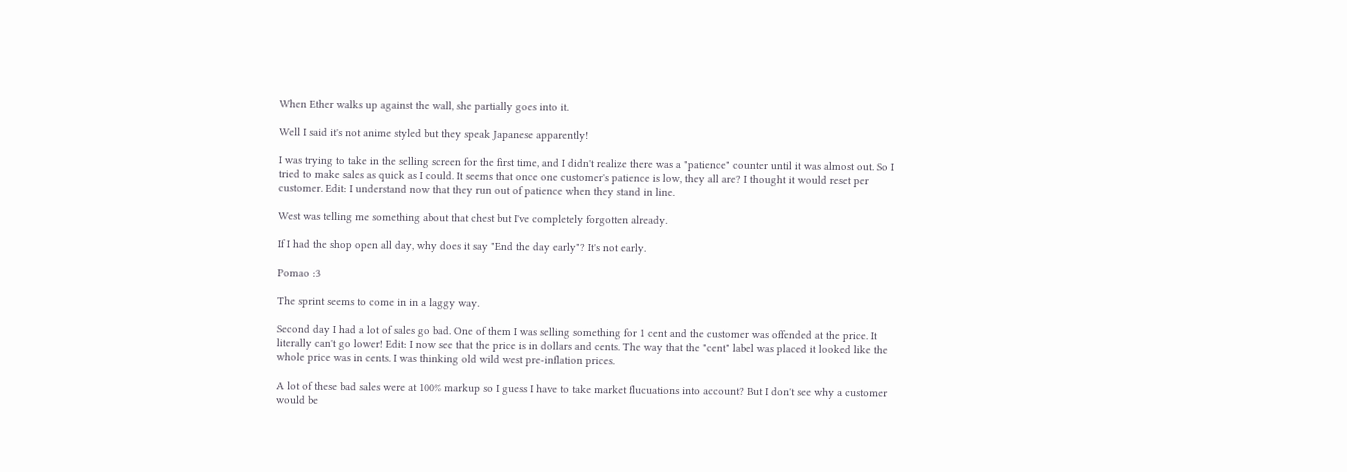When Ether walks up against the wall, she partially goes into it.

Well I said it's not anime styled but they speak Japanese apparently!

I was trying to take in the selling screen for the first time, and I didn't realize there was a "patience" counter until it was almost out. So I tried to make sales as quick as I could. It seems that once one customer's patience is low, they all are? I thought it would reset per customer. Edit: I understand now that they run out of patience when they stand in line.

West was telling me something about that chest but I've completely forgotten already.

If I had the shop open all day, why does it say "End the day early"? It's not early.

Pomao :3

The sprint seems to come in in a laggy way.

Second day I had a lot of sales go bad. One of them I was selling something for 1 cent and the customer was offended at the price. It literally can't go lower! Edit: I now see that the price is in dollars and cents. The way that the "cent" label was placed it looked like the whole price was in cents. I was thinking old wild west pre-inflation prices.

A lot of these bad sales were at 100% markup so I guess I have to take market flucuations into account? But I don't see why a customer would be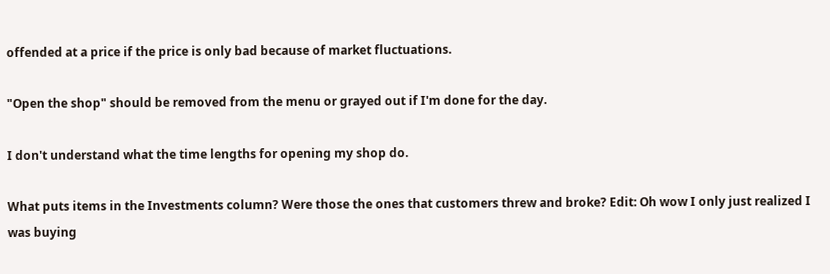offended at a price if the price is only bad because of market fluctuations.

"Open the shop" should be removed from the menu or grayed out if I'm done for the day.

I don't understand what the time lengths for opening my shop do.

What puts items in the Investments column? Were those the ones that customers threw and broke? Edit: Oh wow I only just realized I was buying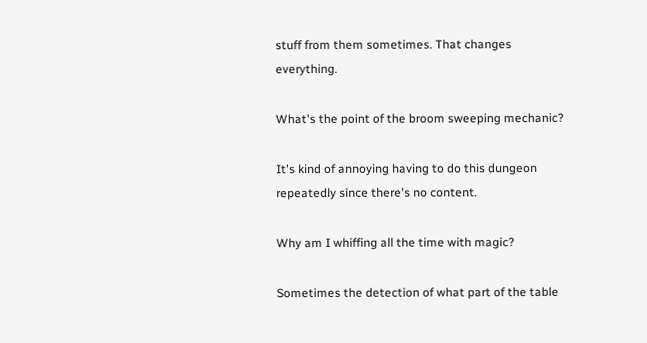stuff from them sometimes. That changes everything.

What's the point of the broom sweeping mechanic?

It's kind of annoying having to do this dungeon repeatedly since there's no content.

Why am I whiffing all the time with magic?

Sometimes the detection of what part of the table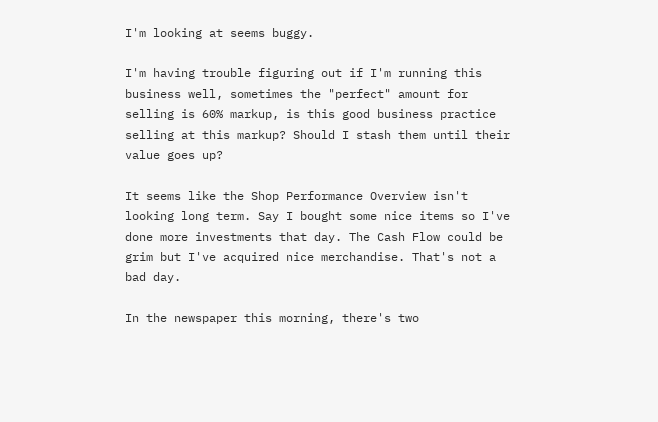I'm looking at seems buggy.

I'm having trouble figuring out if I'm running this business well, sometimes the "perfect" amount for selling is 60% markup, is this good business practice selling at this markup? Should I stash them until their value goes up?

It seems like the Shop Performance Overview isn't looking long term. Say I bought some nice items so I've done more investments that day. The Cash Flow could be grim but I've acquired nice merchandise. That's not a bad day.

In the newspaper this morning, there's two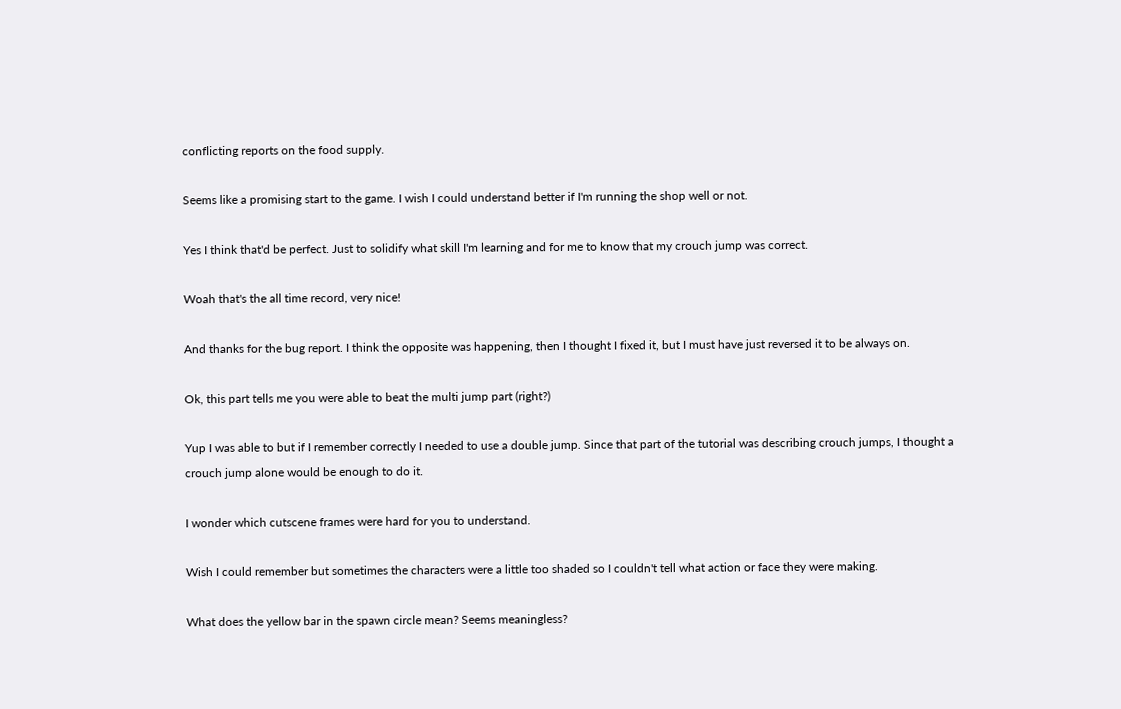conflicting reports on the food supply.

Seems like a promising start to the game. I wish I could understand better if I'm running the shop well or not.

Yes I think that'd be perfect. Just to solidify what skill I'm learning and for me to know that my crouch jump was correct.

Woah that's the all time record, very nice!

And thanks for the bug report. I think the opposite was happening, then I thought I fixed it, but I must have just reversed it to be always on.

Ok, this part tells me you were able to beat the multi jump part (right?)

Yup I was able to but if I remember correctly I needed to use a double jump. Since that part of the tutorial was describing crouch jumps, I thought a crouch jump alone would be enough to do it.

I wonder which cutscene frames were hard for you to understand.

Wish I could remember but sometimes the characters were a little too shaded so I couldn't tell what action or face they were making.

What does the yellow bar in the spawn circle mean? Seems meaningless?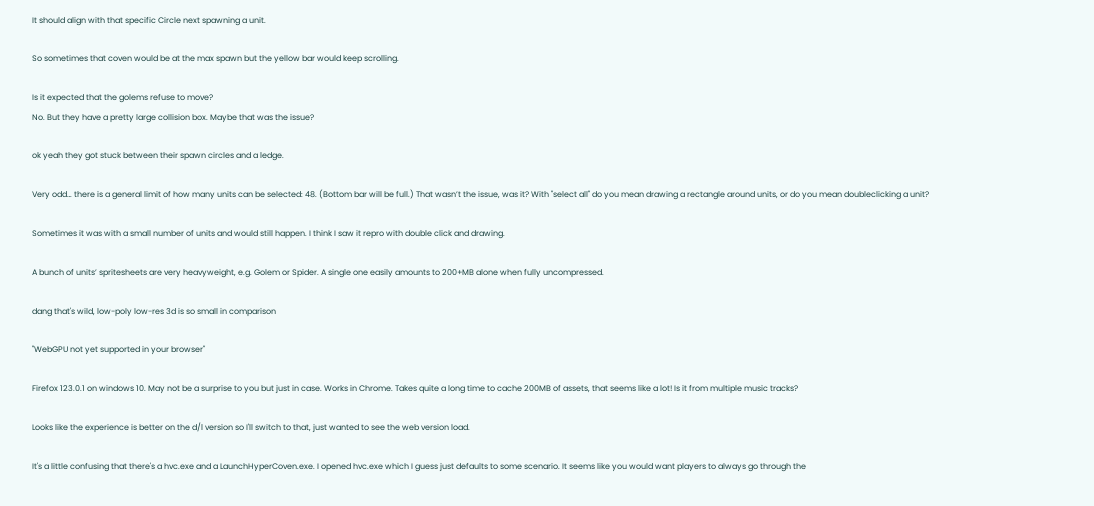It should align with that specific Circle next spawning a unit.

So sometimes that coven would be at the max spawn but the yellow bar would keep scrolling.

Is it expected that the golems refuse to move?
No. But they have a pretty large collision box. Maybe that was the issue?

ok yeah they got stuck between their spawn circles and a ledge.

Very odd… there is a general limit of how many units can be selected: 48. (Bottom bar will be full.) That wasn’t the issue, was it? With "select all" do you mean drawing a rectangle around units, or do you mean doubleclicking a unit?

Sometimes it was with a small number of units and would still happen. I think I saw it repro with double click and drawing.

A bunch of units’ spritesheets are very heavyweight, e.g. Golem or Spider. A single one easily amounts to 200+MB alone when fully uncompressed.

dang that's wild, low-poly low-res 3d is so small in comparison

"WebGPU not yet supported in your browser"

Firefox 123.0.1 on windows 10. May not be a surprise to you but just in case. Works in Chrome. Takes quite a long time to cache 200MB of assets, that seems like a lot! Is it from multiple music tracks?

Looks like the experience is better on the d/l version so I'll switch to that, just wanted to see the web version load.

It's a little confusing that there's a hvc.exe and a LaunchHyperCoven.exe. I opened hvc.exe which I guess just defaults to some scenario. It seems like you would want players to always go through the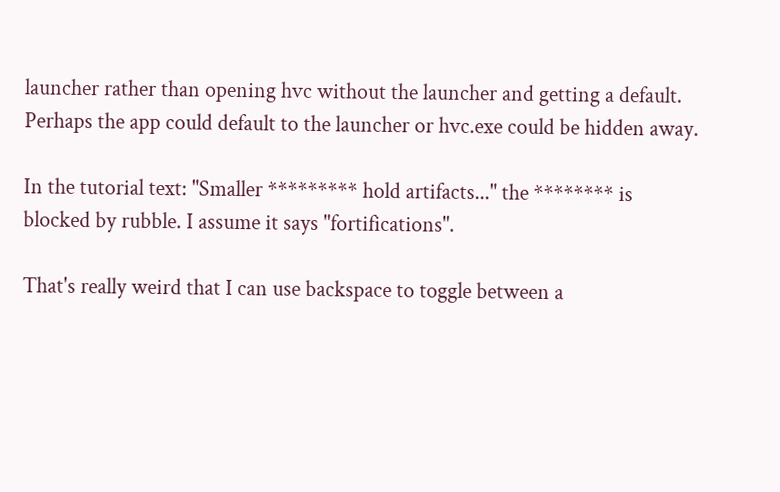launcher rather than opening hvc without the launcher and getting a default. Perhaps the app could default to the launcher or hvc.exe could be hidden away.

In the tutorial text: "Smaller ********* hold artifacts..." the ******** is blocked by rubble. I assume it says "fortifications".

That's really weird that I can use backspace to toggle between a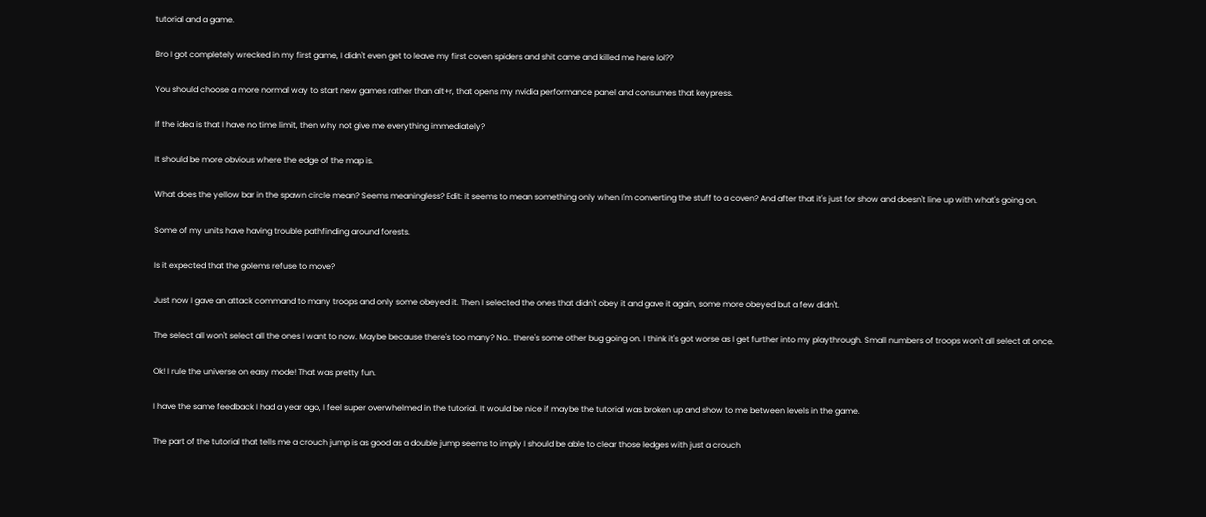tutorial and a game.

Bro I got completely wrecked in my first game, I didn't even get to leave my first coven spiders and shit came and killed me here lol??

You should choose a more normal way to start new games rather than alt+r, that opens my nvidia performance panel and consumes that keypress.

If the idea is that I have no time limit, then why not give me everything immediately?

It should be more obvious where the edge of the map is.

What does the yellow bar in the spawn circle mean? Seems meaningless? Edit: it seems to mean something only when I'm converting the stuff to a coven? And after that it's just for show and doesn't line up with what's going on.

Some of my units have having trouble pathfinding around forests.

Is it expected that the golems refuse to move?

Just now I gave an attack command to many troops and only some obeyed it. Then I selected the ones that didn't obey it and gave it again, some more obeyed but a few didn't.

The select all won't select all the ones I want to now. Maybe because there's too many? No.. there's some other bug going on. I think it's got worse as I get further into my playthrough. Small numbers of troops won't all select at once.

Ok! I rule the universe on easy mode! That was pretty fun.

I have the same feedback I had a year ago, I feel super overwhelmed in the tutorial. It would be nice if maybe the tutorial was broken up and show to me between levels in the game.

The part of the tutorial that tells me a crouch jump is as good as a double jump seems to imply I should be able to clear those ledges with just a crouch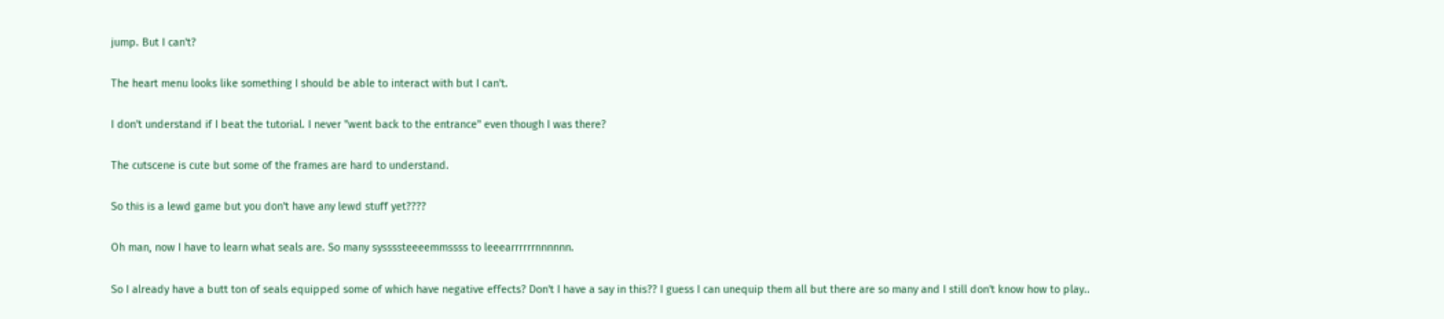jump. But I can't?

The heart menu looks like something I should be able to interact with but I can't.

I don't understand if I beat the tutorial. I never "went back to the entrance" even though I was there?

The cutscene is cute but some of the frames are hard to understand.

So this is a lewd game but you don't have any lewd stuff yet????

Oh man, now I have to learn what seals are. So many syssssteeeemmssss to leeearrrrrrnnnnnn.

So I already have a butt ton of seals equipped some of which have negative effects? Don't I have a say in this?? I guess I can unequip them all but there are so many and I still don't know how to play..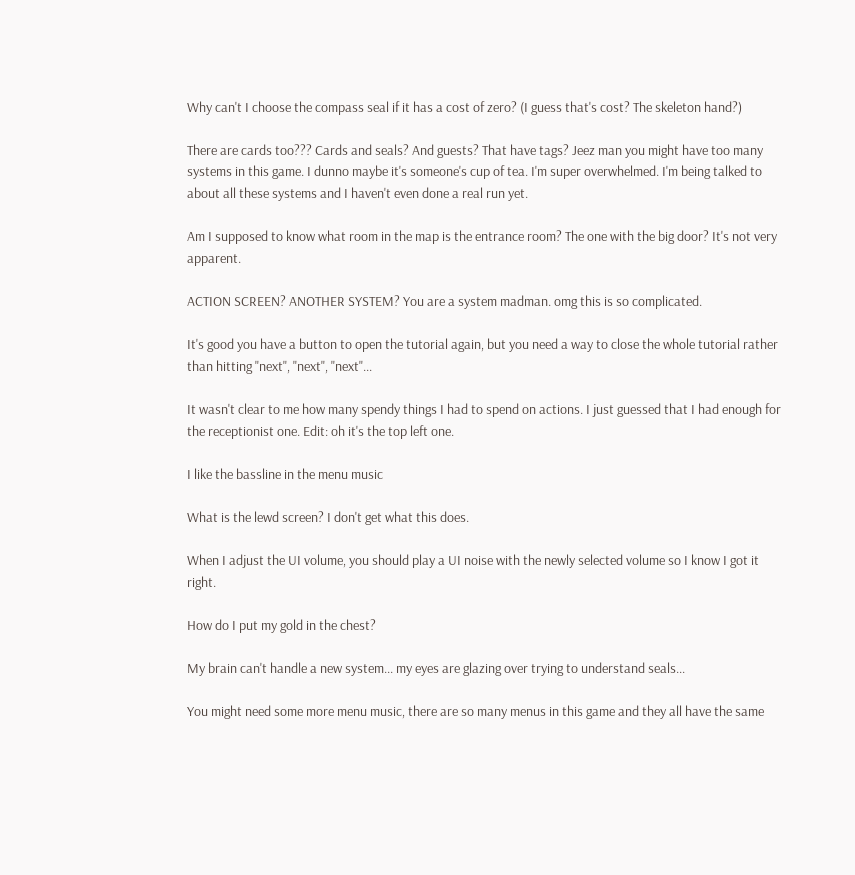Why can't I choose the compass seal if it has a cost of zero? (I guess that's cost? The skeleton hand?)

There are cards too??? Cards and seals? And guests? That have tags? Jeez man you might have too many systems in this game. I dunno maybe it's someone's cup of tea. I'm super overwhelmed. I'm being talked to about all these systems and I haven't even done a real run yet.

Am I supposed to know what room in the map is the entrance room? The one with the big door? It's not very apparent.

ACTION SCREEN? ANOTHER SYSTEM? You are a system madman. omg this is so complicated.

It's good you have a button to open the tutorial again, but you need a way to close the whole tutorial rather than hitting "next", "next", "next"...

It wasn't clear to me how many spendy things I had to spend on actions. I just guessed that I had enough for the receptionist one. Edit: oh it's the top left one.

I like the bassline in the menu music

What is the lewd screen? I don't get what this does.

When I adjust the UI volume, you should play a UI noise with the newly selected volume so I know I got it right.

How do I put my gold in the chest?

My brain can't handle a new system... my eyes are glazing over trying to understand seals...

You might need some more menu music, there are so many menus in this game and they all have the same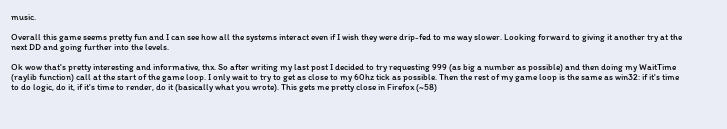music.

Overall this game seems pretty fun and I can see how all the systems interact even if I wish they were drip-fed to me way slower. Looking forward to giving it another try at the next DD and going further into the levels.

Ok wow that's pretty interesting and informative, thx. So after writing my last post I decided to try requesting 999 (as big a number as possible) and then doing my WaitTime (raylib function) call at the start of the game loop. I only wait to try to get as close to my 60hz tick as possible. Then the rest of my game loop is the same as win32: if it's time to do logic, do it, if it's time to render, do it (basically what you wrote). This gets me pretty close in Firefox (~58)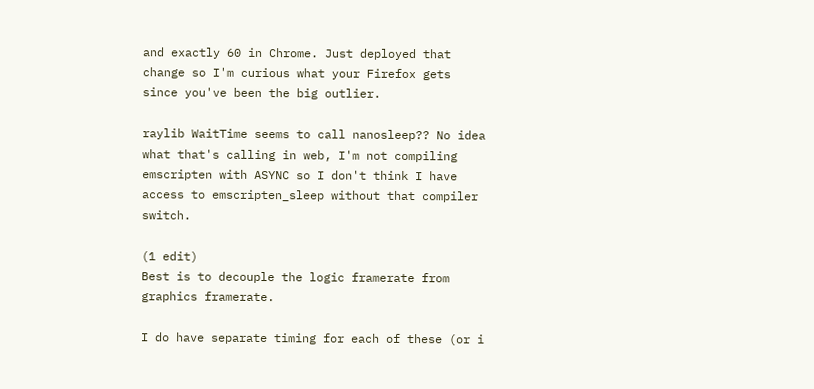and exactly 60 in Chrome. Just deployed that change so I'm curious what your Firefox gets since you've been the big outlier.

raylib WaitTime seems to call nanosleep?? No idea what that's calling in web, I'm not compiling emscripten with ASYNC so I don't think I have access to emscripten_sleep without that compiler switch.

(1 edit)
Best is to decouple the logic framerate from graphics framerate.

I do have separate timing for each of these (or i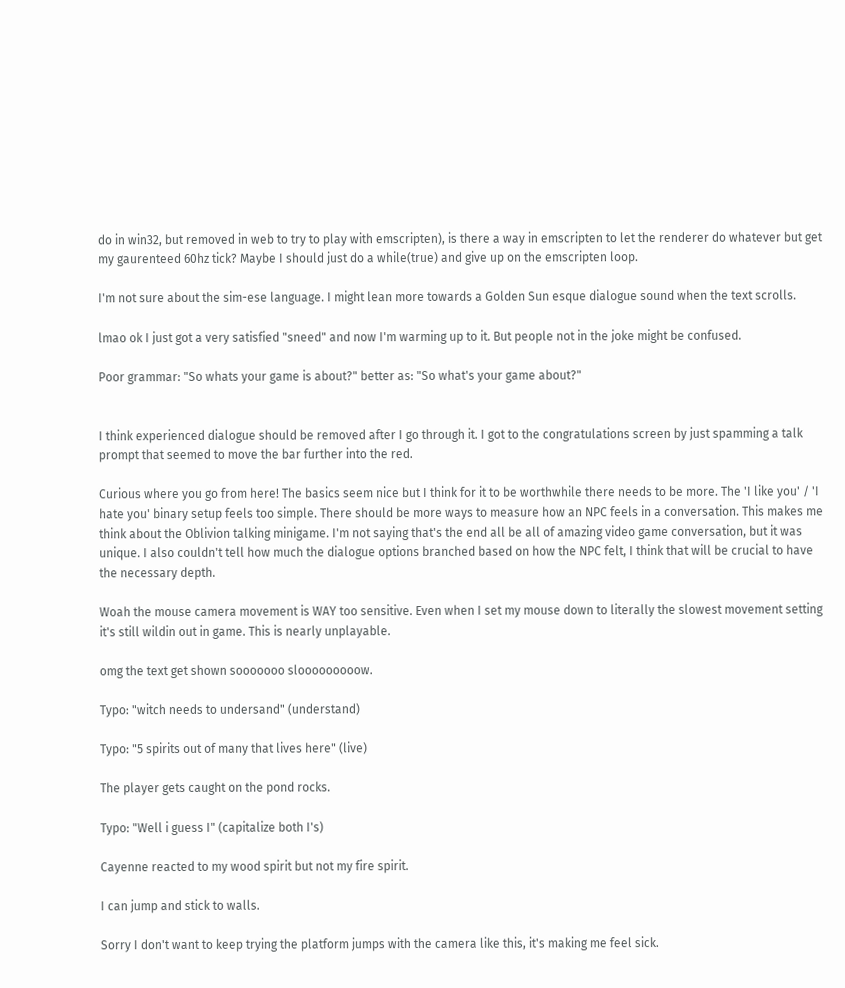do in win32, but removed in web to try to play with emscripten), is there a way in emscripten to let the renderer do whatever but get my gaurenteed 60hz tick? Maybe I should just do a while(true) and give up on the emscripten loop.

I'm not sure about the sim-ese language. I might lean more towards a Golden Sun esque dialogue sound when the text scrolls.

lmao ok I just got a very satisfied "sneed" and now I'm warming up to it. But people not in the joke might be confused.

Poor grammar: "So whats your game is about?" better as: "So what's your game about?"


I think experienced dialogue should be removed after I go through it. I got to the congratulations screen by just spamming a talk prompt that seemed to move the bar further into the red.

Curious where you go from here! The basics seem nice but I think for it to be worthwhile there needs to be more. The 'I like you' / 'I hate you' binary setup feels too simple. There should be more ways to measure how an NPC feels in a conversation. This makes me think about the Oblivion talking minigame. I'm not saying that's the end all be all of amazing video game conversation, but it was unique. I also couldn't tell how much the dialogue options branched based on how the NPC felt, I think that will be crucial to have the necessary depth.

Woah the mouse camera movement is WAY too sensitive. Even when I set my mouse down to literally the slowest movement setting it's still wildin out in game. This is nearly unplayable.

omg the text get shown sooooooo slooooooooow.

Typo: "witch needs to undersand" (understand)

Typo: "5 spirits out of many that lives here" (live)

The player gets caught on the pond rocks.

Typo: "Well i guess I" (capitalize both I's)

Cayenne reacted to my wood spirit but not my fire spirit.

I can jump and stick to walls.

Sorry I don't want to keep trying the platform jumps with the camera like this, it's making me feel sick.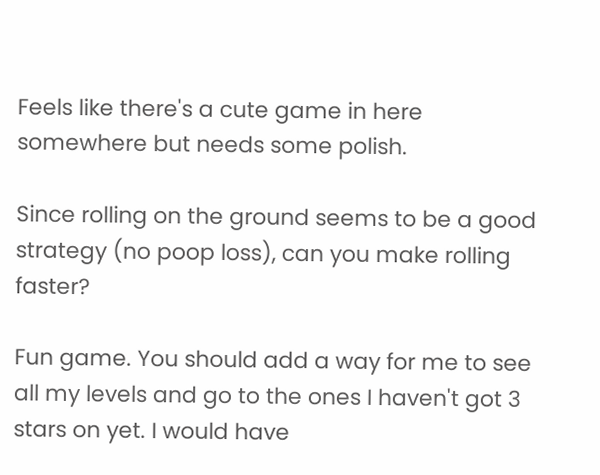Feels like there's a cute game in here somewhere but needs some polish.

Since rolling on the ground seems to be a good strategy (no poop loss), can you make rolling faster?

Fun game. You should add a way for me to see all my levels and go to the ones I haven't got 3 stars on yet. I would have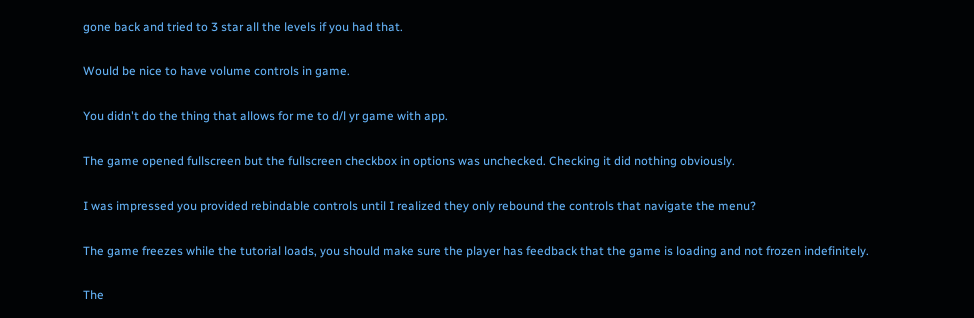gone back and tried to 3 star all the levels if you had that.

Would be nice to have volume controls in game.

You didn't do the thing that allows for me to d/l yr game with app.

The game opened fullscreen but the fullscreen checkbox in options was unchecked. Checking it did nothing obviously.

I was impressed you provided rebindable controls until I realized they only rebound the controls that navigate the menu?

The game freezes while the tutorial loads, you should make sure the player has feedback that the game is loading and not frozen indefinitely.

The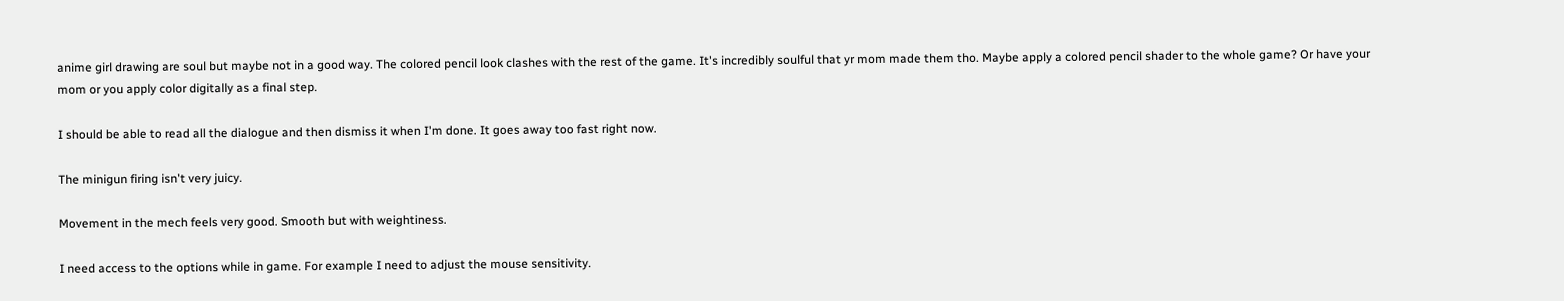anime girl drawing are soul but maybe not in a good way. The colored pencil look clashes with the rest of the game. It's incredibly soulful that yr mom made them tho. Maybe apply a colored pencil shader to the whole game? Or have your mom or you apply color digitally as a final step.

I should be able to read all the dialogue and then dismiss it when I'm done. It goes away too fast right now.

The minigun firing isn't very juicy.

Movement in the mech feels very good. Smooth but with weightiness.

I need access to the options while in game. For example I need to adjust the mouse sensitivity.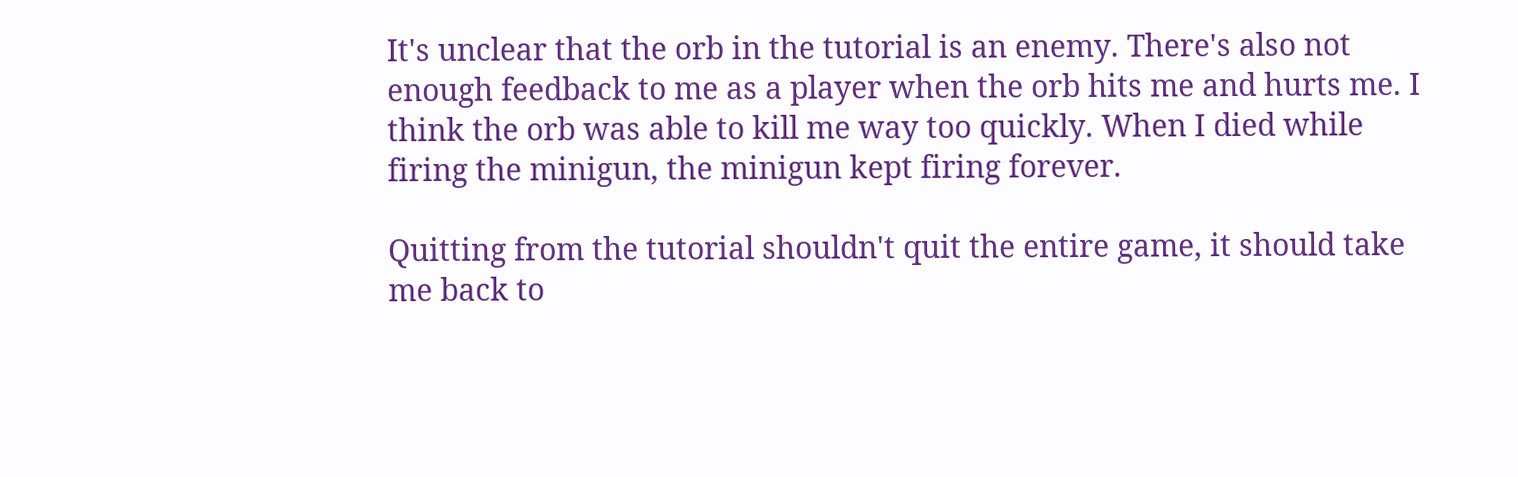It's unclear that the orb in the tutorial is an enemy. There's also not enough feedback to me as a player when the orb hits me and hurts me. I think the orb was able to kill me way too quickly. When I died while firing the minigun, the minigun kept firing forever.

Quitting from the tutorial shouldn't quit the entire game, it should take me back to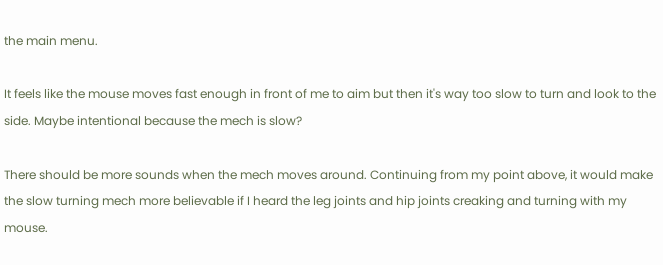the main menu.

It feels like the mouse moves fast enough in front of me to aim but then it's way too slow to turn and look to the side. Maybe intentional because the mech is slow?

There should be more sounds when the mech moves around. Continuing from my point above, it would make the slow turning mech more believable if I heard the leg joints and hip joints creaking and turning with my mouse.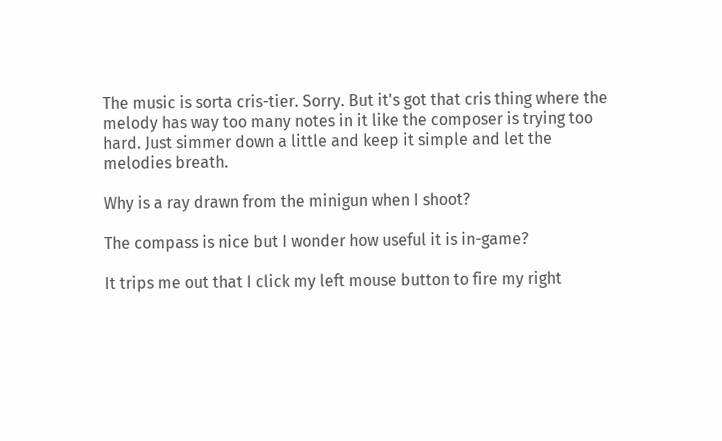The music is sorta cris-tier. Sorry. But it's got that cris thing where the melody has way too many notes in it like the composer is trying too hard. Just simmer down a little and keep it simple and let the melodies breath.

Why is a ray drawn from the minigun when I shoot?

The compass is nice but I wonder how useful it is in-game?

It trips me out that I click my left mouse button to fire my right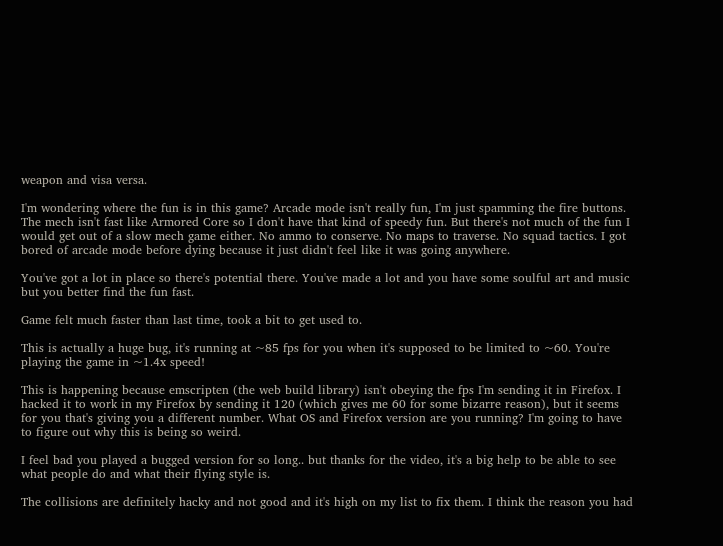weapon and visa versa.

I'm wondering where the fun is in this game? Arcade mode isn't really fun, I'm just spamming the fire buttons. The mech isn't fast like Armored Core so I don't have that kind of speedy fun. But there's not much of the fun I would get out of a slow mech game either. No ammo to conserve. No maps to traverse. No squad tactics. I got bored of arcade mode before dying because it just didn't feel like it was going anywhere.

You've got a lot in place so there's potential there. You've made a lot and you have some soulful art and music but you better find the fun fast.

Game felt much faster than last time, took a bit to get used to.

This is actually a huge bug, it's running at ~85 fps for you when it's supposed to be limited to ~60. You're playing the game in ~1.4x speed!

This is happening because emscripten (the web build library) isn't obeying the fps I'm sending it in Firefox. I hacked it to work in my Firefox by sending it 120 (which gives me 60 for some bizarre reason), but it seems for you that's giving you a different number. What OS and Firefox version are you running? I'm going to have to figure out why this is being so weird.

I feel bad you played a bugged version for so long.. but thanks for the video, it's a big help to be able to see what people do and what their flying style is.

The collisions are definitely hacky and not good and it's high on my list to fix them. I think the reason you had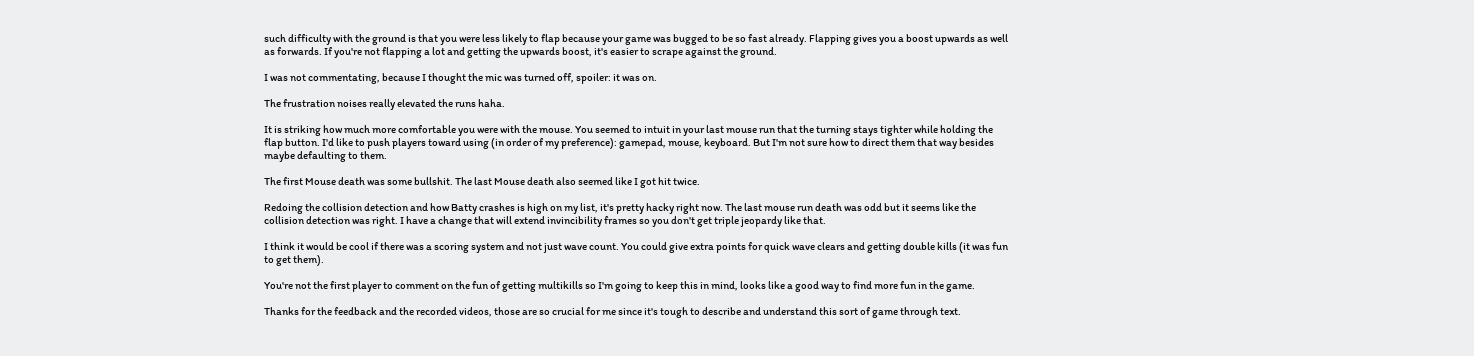such difficulty with the ground is that you were less likely to flap because your game was bugged to be so fast already. Flapping gives you a boost upwards as well as forwards. If you're not flapping a lot and getting the upwards boost, it's easier to scrape against the ground.

I was not commentating, because I thought the mic was turned off, spoiler: it was on.

The frustration noises really elevated the runs haha.

It is striking how much more comfortable you were with the mouse. You seemed to intuit in your last mouse run that the turning stays tighter while holding the flap button. I'd like to push players toward using (in order of my preference): gamepad, mouse, keyboard. But I'm not sure how to direct them that way besides maybe defaulting to them.

The first Mouse death was some bullshit. The last Mouse death also seemed like I got hit twice.

Redoing the collision detection and how Batty crashes is high on my list, it's pretty hacky right now. The last mouse run death was odd but it seems like the collision detection was right. I have a change that will extend invincibility frames so you don't get triple jeopardy like that.

I think it would be cool if there was a scoring system and not just wave count. You could give extra points for quick wave clears and getting double kills (it was fun to get them).

You're not the first player to comment on the fun of getting multikills so I'm going to keep this in mind, looks like a good way to find more fun in the game.

Thanks for the feedback and the recorded videos, those are so crucial for me since it's tough to describe and understand this sort of game through text.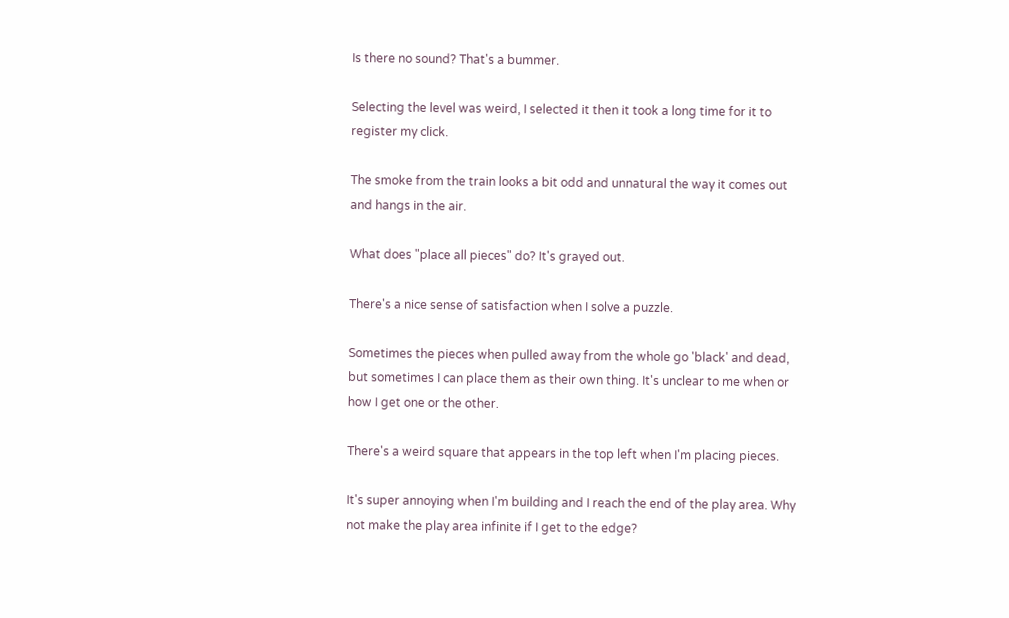Is there no sound? That's a bummer.

Selecting the level was weird, I selected it then it took a long time for it to register my click.

The smoke from the train looks a bit odd and unnatural the way it comes out and hangs in the air.

What does "place all pieces" do? It's grayed out.

There's a nice sense of satisfaction when I solve a puzzle.

Sometimes the pieces when pulled away from the whole go 'black' and dead, but sometimes I can place them as their own thing. It's unclear to me when or how I get one or the other.

There's a weird square that appears in the top left when I'm placing pieces.

It's super annoying when I'm building and I reach the end of the play area. Why not make the play area infinite if I get to the edge?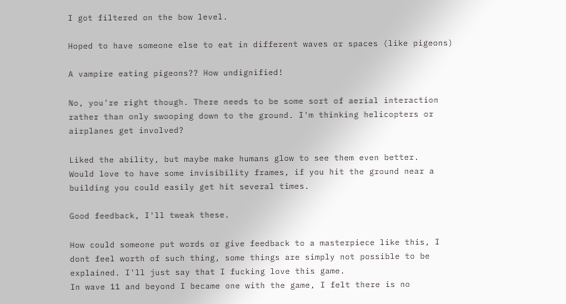I got filtered on the bow level.

Hoped to have someone else to eat in different waves or spaces (like pigeons)

A vampire eating pigeons?? How undignified!

No, you're right though. There needs to be some sort of aerial interaction rather than only swooping down to the ground. I'm thinking helicopters or airplanes get involved?

Liked the ability, but maybe make humans glow to see them even better.
Would love to have some invisibility frames, if you hit the ground near a building you could easily get hit several times.

Good feedback, I'll tweak these.

How could someone put words or give feedback to a masterpiece like this, I dont feel worth of such thing, some things are simply not possible to be explained. I'll just say that I fucking love this game.
In wave 11 and beyond I became one with the game, I felt there is no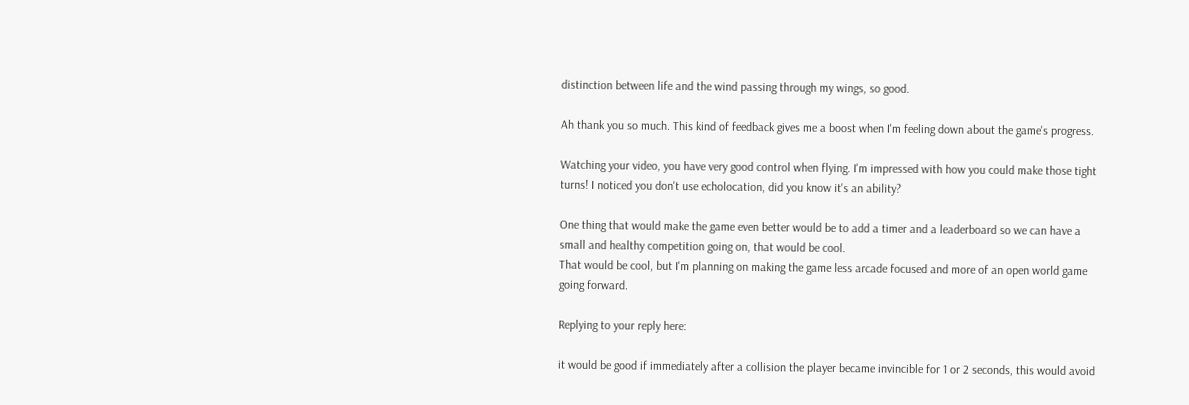distinction between life and the wind passing through my wings, so good.

Ah thank you so much. This kind of feedback gives me a boost when I'm feeling down about the game's progress.

Watching your video, you have very good control when flying. I'm impressed with how you could make those tight turns! I noticed you don't use echolocation, did you know it's an ability?

One thing that would make the game even better would be to add a timer and a leaderboard so we can have a small and healthy competition going on, that would be cool.
That would be cool, but I'm planning on making the game less arcade focused and more of an open world game going forward.

Replying to your reply here:

it would be good if immediately after a collision the player became invincible for 1 or 2 seconds, this would avoid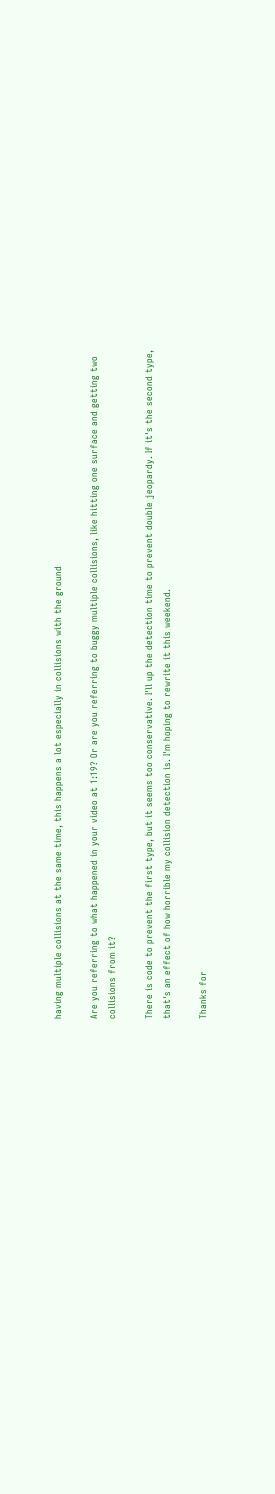having multiple collisions at the same time, this happens a lot especially in collisions with the ground

Are you referring to what happened in your video at 1:19? Or are you referring to buggy multiple collisions, like hitting one surface and getting two collisions from it?

There is code to prevent the first type, but it seems too conservative. I'll up the detection time to prevent double jeopardy. If it's the second type, that's an effect of how horrible my collision detection is. I'm hoping to rewrite it this weekend.

Thanks for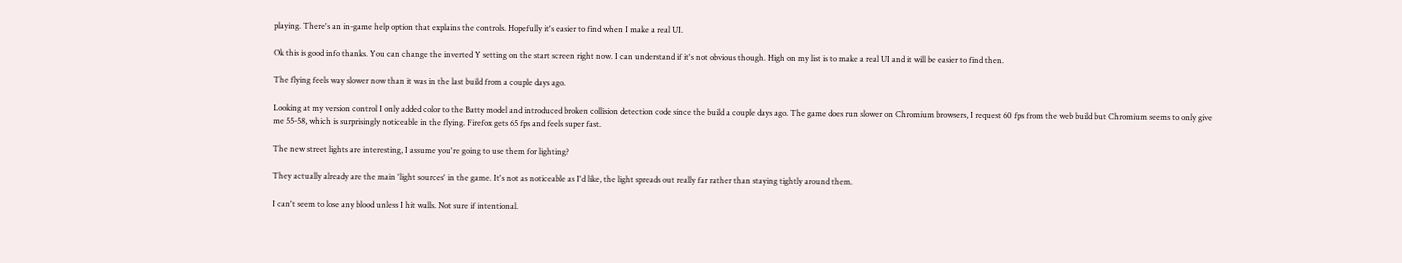playing. There's an in-game help option that explains the controls. Hopefully it's easier to find when I make a real UI.

Ok this is good info thanks. You can change the inverted Y setting on the start screen right now. I can understand if it's not obvious though. High on my list is to make a real UI and it will be easier to find then.

The flying feels way slower now than it was in the last build from a couple days ago.

Looking at my version control I only added color to the Batty model and introduced broken collision detection code since the build a couple days ago. The game does run slower on Chromium browsers, I request 60 fps from the web build but Chromium seems to only give me 55-58, which is surprisingly noticeable in the flying. Firefox gets 65 fps and feels super fast.

The new street lights are interesting, I assume you're going to use them for lighting?

They actually already are the main 'light sources' in the game. It's not as noticeable as I'd like, the light spreads out really far rather than staying tightly around them.

I can't seem to lose any blood unless I hit walls. Not sure if intentional.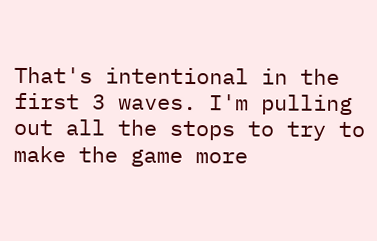That's intentional in the first 3 waves. I'm pulling out all the stops to try to make the game more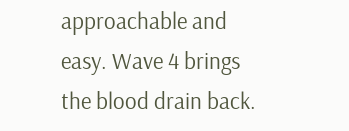approachable and easy. Wave 4 brings the blood drain back.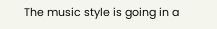The music style is going in a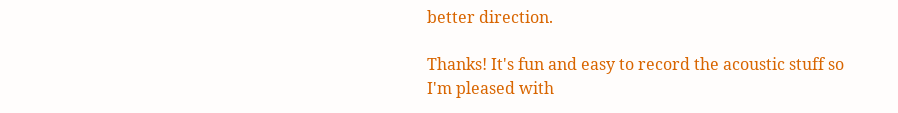better direction.

Thanks! It's fun and easy to record the acoustic stuff so I'm pleased with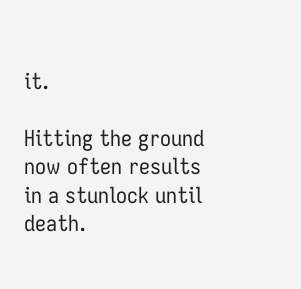it.

Hitting the ground now often results in a stunlock until death.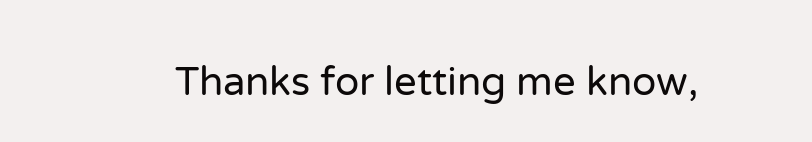Thanks for letting me know,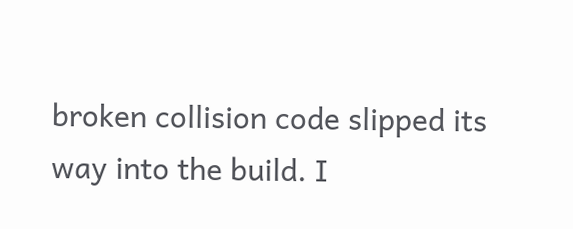broken collision code slipped its way into the build. I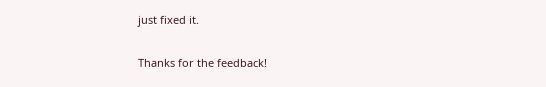just fixed it.

Thanks for the feedback!